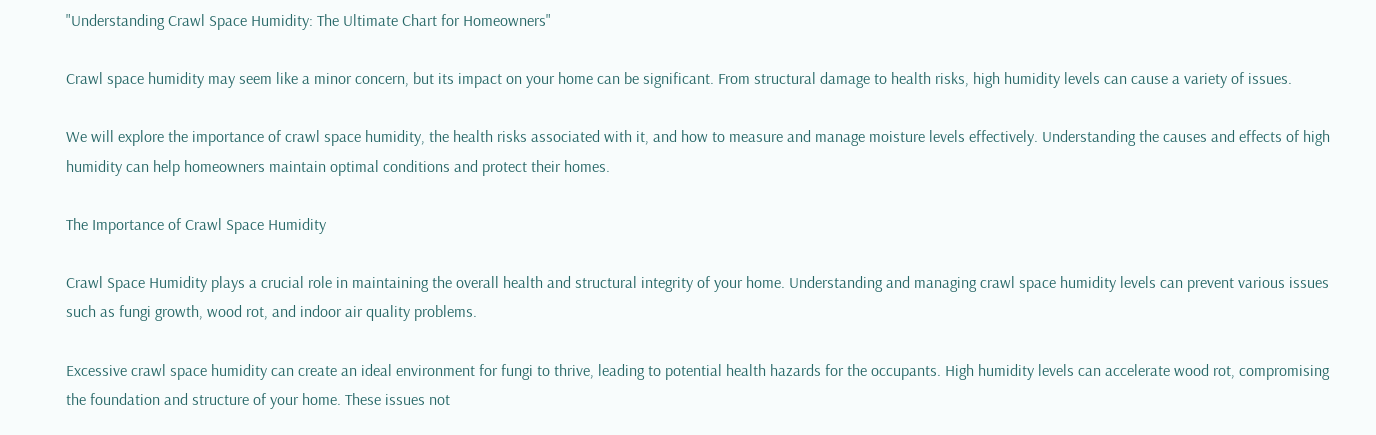"Understanding Crawl Space Humidity: The Ultimate Chart for Homeowners"

Crawl space humidity may seem like a minor concern, but its impact on your home can be significant. From structural damage to health risks, high humidity levels can cause a variety of issues.

We will explore the importance of crawl space humidity, the health risks associated with it, and how to measure and manage moisture levels effectively. Understanding the causes and effects of high humidity can help homeowners maintain optimal conditions and protect their homes.

The Importance of Crawl Space Humidity

Crawl Space Humidity plays a crucial role in maintaining the overall health and structural integrity of your home. Understanding and managing crawl space humidity levels can prevent various issues such as fungi growth, wood rot, and indoor air quality problems.

Excessive crawl space humidity can create an ideal environment for fungi to thrive, leading to potential health hazards for the occupants. High humidity levels can accelerate wood rot, compromising the foundation and structure of your home. These issues not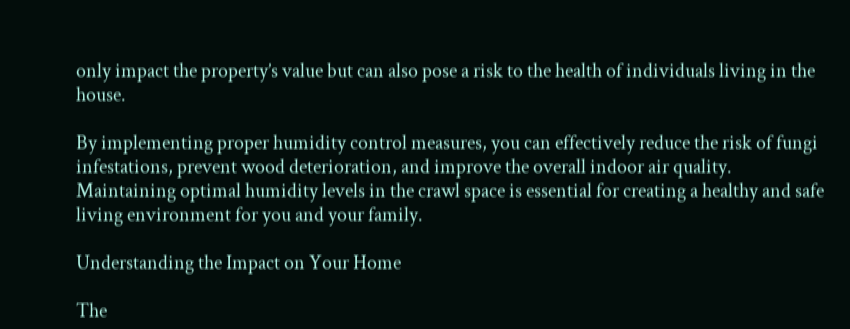only impact the property’s value but can also pose a risk to the health of individuals living in the house.

By implementing proper humidity control measures, you can effectively reduce the risk of fungi infestations, prevent wood deterioration, and improve the overall indoor air quality. Maintaining optimal humidity levels in the crawl space is essential for creating a healthy and safe living environment for you and your family.

Understanding the Impact on Your Home

The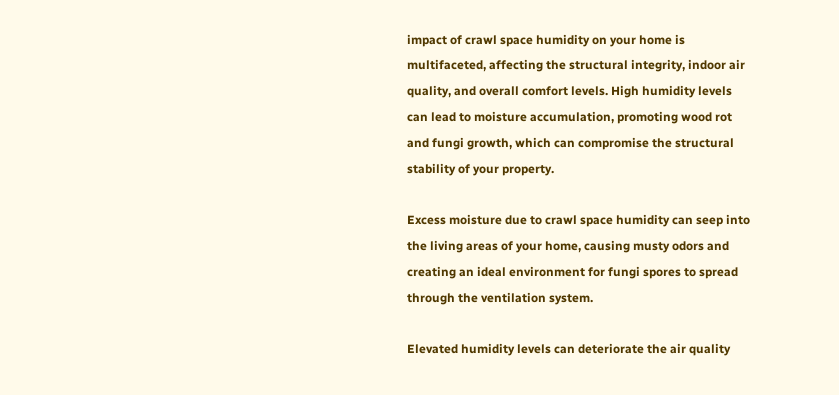impact of crawl space humidity on your home is multifaceted, affecting the structural integrity, indoor air quality, and overall comfort levels. High humidity levels can lead to moisture accumulation, promoting wood rot and fungi growth, which can compromise the structural stability of your property.

Excess moisture due to crawl space humidity can seep into the living areas of your home, causing musty odors and creating an ideal environment for fungi spores to spread through the ventilation system.

Elevated humidity levels can deteriorate the air quality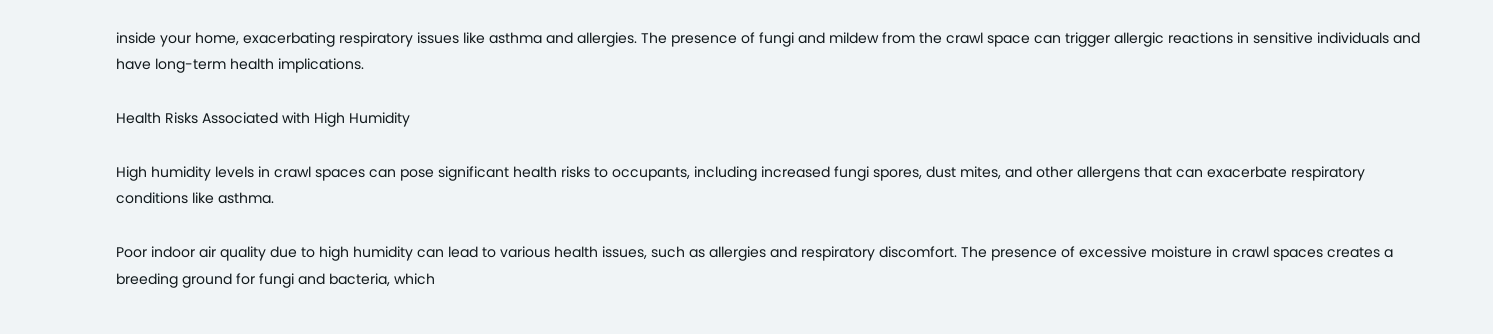inside your home, exacerbating respiratory issues like asthma and allergies. The presence of fungi and mildew from the crawl space can trigger allergic reactions in sensitive individuals and have long-term health implications.

Health Risks Associated with High Humidity

High humidity levels in crawl spaces can pose significant health risks to occupants, including increased fungi spores, dust mites, and other allergens that can exacerbate respiratory conditions like asthma.

Poor indoor air quality due to high humidity can lead to various health issues, such as allergies and respiratory discomfort. The presence of excessive moisture in crawl spaces creates a breeding ground for fungi and bacteria, which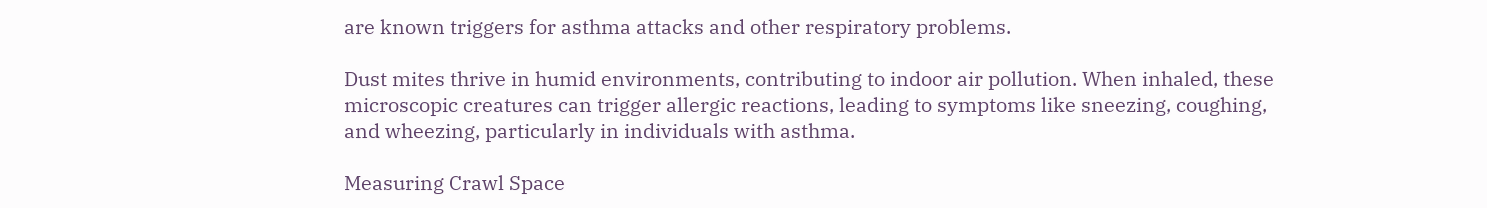are known triggers for asthma attacks and other respiratory problems.

Dust mites thrive in humid environments, contributing to indoor air pollution. When inhaled, these microscopic creatures can trigger allergic reactions, leading to symptoms like sneezing, coughing, and wheezing, particularly in individuals with asthma.

Measuring Crawl Space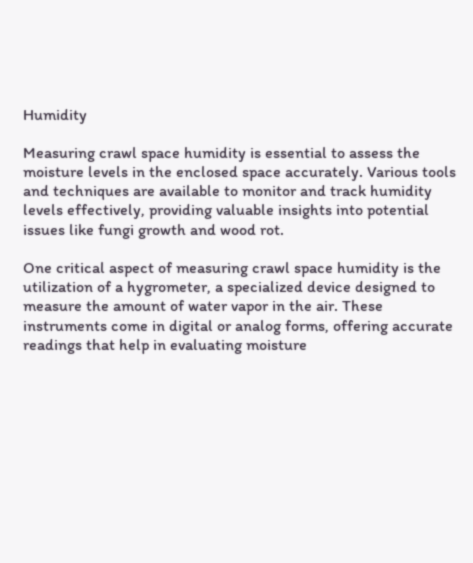Humidity

Measuring crawl space humidity is essential to assess the moisture levels in the enclosed space accurately. Various tools and techniques are available to monitor and track humidity levels effectively, providing valuable insights into potential issues like fungi growth and wood rot.

One critical aspect of measuring crawl space humidity is the utilization of a hygrometer, a specialized device designed to measure the amount of water vapor in the air. These instruments come in digital or analog forms, offering accurate readings that help in evaluating moisture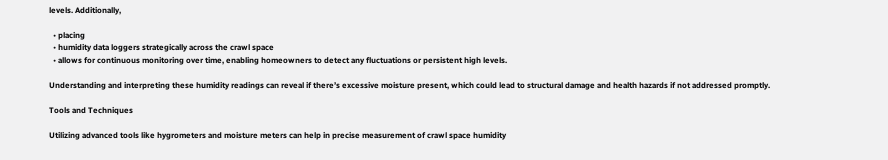levels. Additionally,

  • placing
  • humidity data loggers strategically across the crawl space
  • allows for continuous monitoring over time, enabling homeowners to detect any fluctuations or persistent high levels.

Understanding and interpreting these humidity readings can reveal if there’s excessive moisture present, which could lead to structural damage and health hazards if not addressed promptly.

Tools and Techniques

Utilizing advanced tools like hygrometers and moisture meters can help in precise measurement of crawl space humidity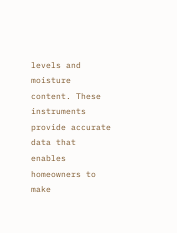levels and moisture content. These instruments provide accurate data that enables homeowners to make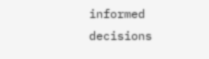informed decisions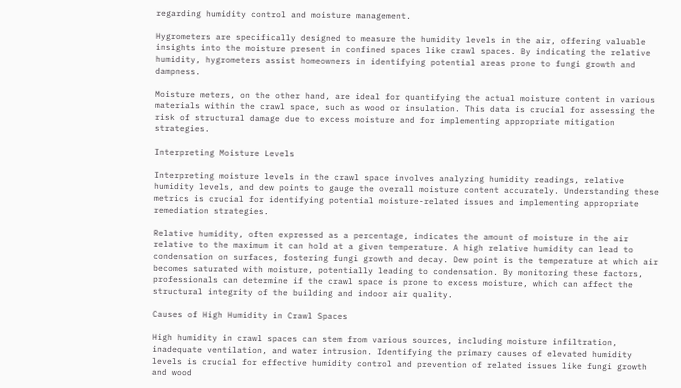regarding humidity control and moisture management.

Hygrometers are specifically designed to measure the humidity levels in the air, offering valuable insights into the moisture present in confined spaces like crawl spaces. By indicating the relative humidity, hygrometers assist homeowners in identifying potential areas prone to fungi growth and dampness.

Moisture meters, on the other hand, are ideal for quantifying the actual moisture content in various materials within the crawl space, such as wood or insulation. This data is crucial for assessing the risk of structural damage due to excess moisture and for implementing appropriate mitigation strategies.

Interpreting Moisture Levels

Interpreting moisture levels in the crawl space involves analyzing humidity readings, relative humidity levels, and dew points to gauge the overall moisture content accurately. Understanding these metrics is crucial for identifying potential moisture-related issues and implementing appropriate remediation strategies.

Relative humidity, often expressed as a percentage, indicates the amount of moisture in the air relative to the maximum it can hold at a given temperature. A high relative humidity can lead to condensation on surfaces, fostering fungi growth and decay. Dew point is the temperature at which air becomes saturated with moisture, potentially leading to condensation. By monitoring these factors, professionals can determine if the crawl space is prone to excess moisture, which can affect the structural integrity of the building and indoor air quality.

Causes of High Humidity in Crawl Spaces

High humidity in crawl spaces can stem from various sources, including moisture infiltration, inadequate ventilation, and water intrusion. Identifying the primary causes of elevated humidity levels is crucial for effective humidity control and prevention of related issues like fungi growth and wood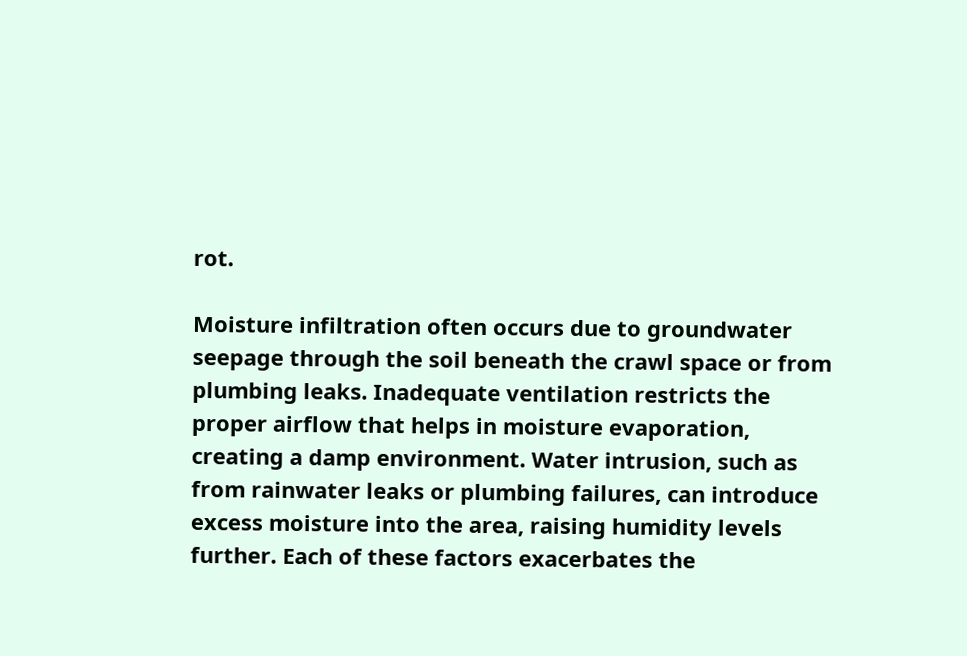rot.

Moisture infiltration often occurs due to groundwater seepage through the soil beneath the crawl space or from plumbing leaks. Inadequate ventilation restricts the proper airflow that helps in moisture evaporation, creating a damp environment. Water intrusion, such as from rainwater leaks or plumbing failures, can introduce excess moisture into the area, raising humidity levels further. Each of these factors exacerbates the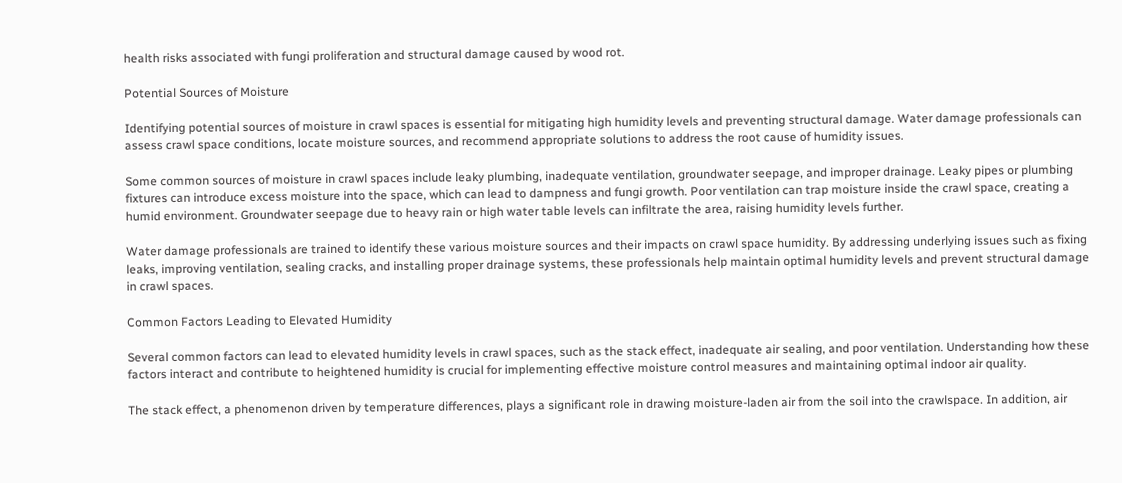health risks associated with fungi proliferation and structural damage caused by wood rot.

Potential Sources of Moisture

Identifying potential sources of moisture in crawl spaces is essential for mitigating high humidity levels and preventing structural damage. Water damage professionals can assess crawl space conditions, locate moisture sources, and recommend appropriate solutions to address the root cause of humidity issues.

Some common sources of moisture in crawl spaces include leaky plumbing, inadequate ventilation, groundwater seepage, and improper drainage. Leaky pipes or plumbing fixtures can introduce excess moisture into the space, which can lead to dampness and fungi growth. Poor ventilation can trap moisture inside the crawl space, creating a humid environment. Groundwater seepage due to heavy rain or high water table levels can infiltrate the area, raising humidity levels further.

Water damage professionals are trained to identify these various moisture sources and their impacts on crawl space humidity. By addressing underlying issues such as fixing leaks, improving ventilation, sealing cracks, and installing proper drainage systems, these professionals help maintain optimal humidity levels and prevent structural damage in crawl spaces.

Common Factors Leading to Elevated Humidity

Several common factors can lead to elevated humidity levels in crawl spaces, such as the stack effect, inadequate air sealing, and poor ventilation. Understanding how these factors interact and contribute to heightened humidity is crucial for implementing effective moisture control measures and maintaining optimal indoor air quality.

The stack effect, a phenomenon driven by temperature differences, plays a significant role in drawing moisture-laden air from the soil into the crawlspace. In addition, air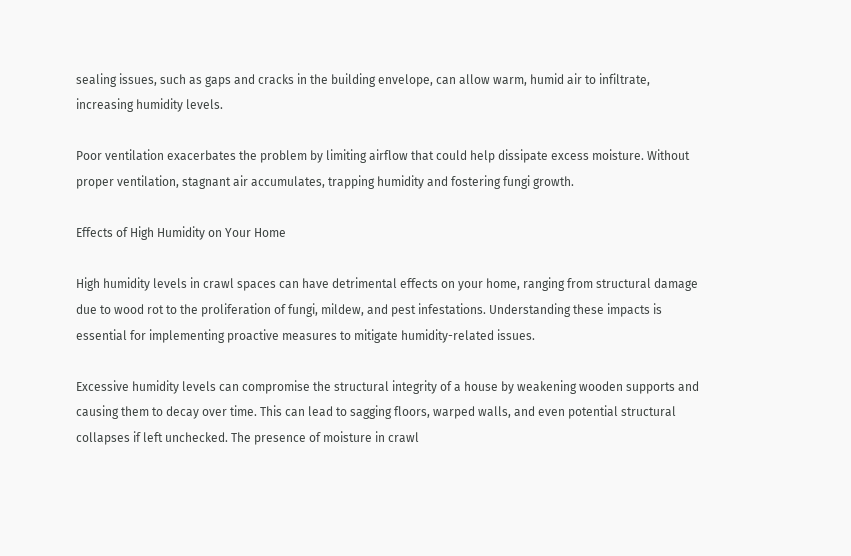sealing issues, such as gaps and cracks in the building envelope, can allow warm, humid air to infiltrate, increasing humidity levels.

Poor ventilation exacerbates the problem by limiting airflow that could help dissipate excess moisture. Without proper ventilation, stagnant air accumulates, trapping humidity and fostering fungi growth.

Effects of High Humidity on Your Home

High humidity levels in crawl spaces can have detrimental effects on your home, ranging from structural damage due to wood rot to the proliferation of fungi, mildew, and pest infestations. Understanding these impacts is essential for implementing proactive measures to mitigate humidity-related issues.

Excessive humidity levels can compromise the structural integrity of a house by weakening wooden supports and causing them to decay over time. This can lead to sagging floors, warped walls, and even potential structural collapses if left unchecked. The presence of moisture in crawl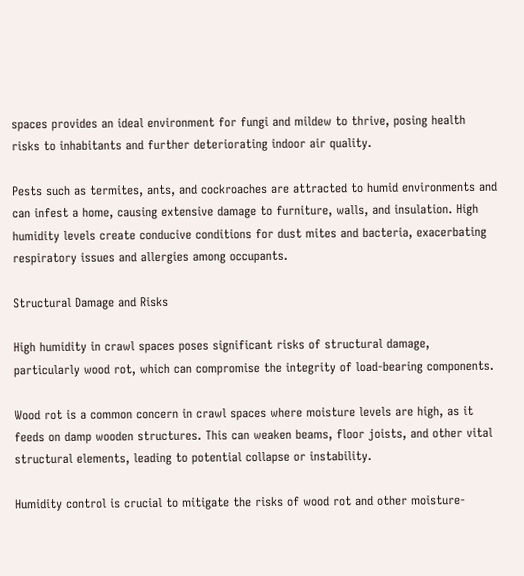spaces provides an ideal environment for fungi and mildew to thrive, posing health risks to inhabitants and further deteriorating indoor air quality.

Pests such as termites, ants, and cockroaches are attracted to humid environments and can infest a home, causing extensive damage to furniture, walls, and insulation. High humidity levels create conducive conditions for dust mites and bacteria, exacerbating respiratory issues and allergies among occupants.

Structural Damage and Risks

High humidity in crawl spaces poses significant risks of structural damage, particularly wood rot, which can compromise the integrity of load-bearing components.

Wood rot is a common concern in crawl spaces where moisture levels are high, as it feeds on damp wooden structures. This can weaken beams, floor joists, and other vital structural elements, leading to potential collapse or instability.

Humidity control is crucial to mitigate the risks of wood rot and other moisture-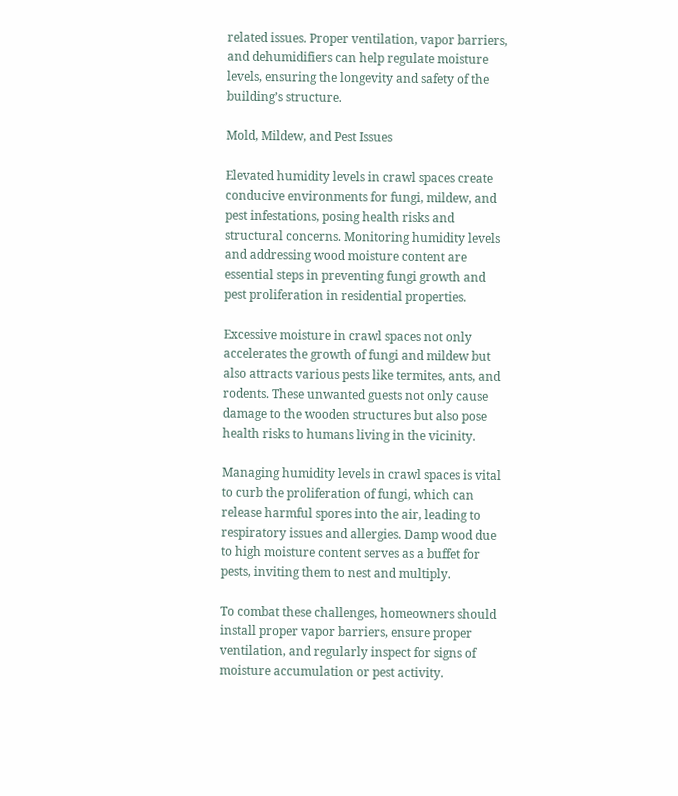related issues. Proper ventilation, vapor barriers, and dehumidifiers can help regulate moisture levels, ensuring the longevity and safety of the building’s structure.

Mold, Mildew, and Pest Issues

Elevated humidity levels in crawl spaces create conducive environments for fungi, mildew, and pest infestations, posing health risks and structural concerns. Monitoring humidity levels and addressing wood moisture content are essential steps in preventing fungi growth and pest proliferation in residential properties.

Excessive moisture in crawl spaces not only accelerates the growth of fungi and mildew but also attracts various pests like termites, ants, and rodents. These unwanted guests not only cause damage to the wooden structures but also pose health risks to humans living in the vicinity.

Managing humidity levels in crawl spaces is vital to curb the proliferation of fungi, which can release harmful spores into the air, leading to respiratory issues and allergies. Damp wood due to high moisture content serves as a buffet for pests, inviting them to nest and multiply.

To combat these challenges, homeowners should install proper vapor barriers, ensure proper ventilation, and regularly inspect for signs of moisture accumulation or pest activity.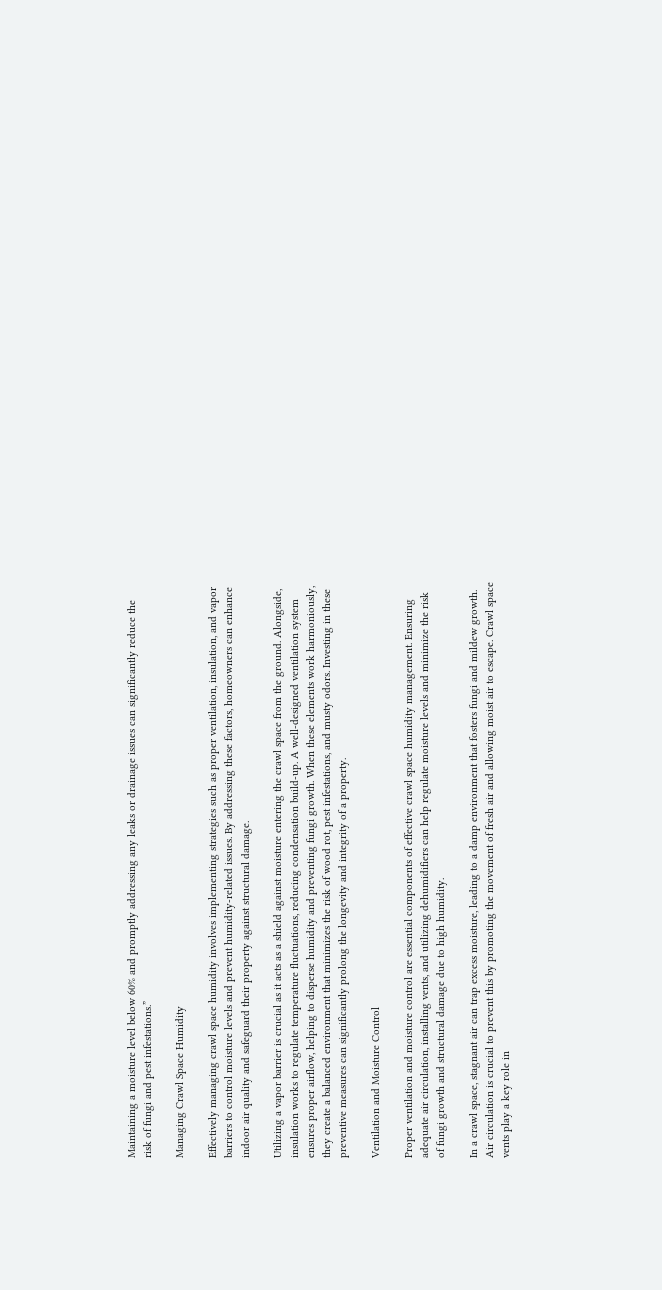Maintaining a moisture level below 60% and promptly addressing any leaks or drainage issues can significantly reduce the risk of fungi and pest infestations.”

Managing Crawl Space Humidity

Effectively managing crawl space humidity involves implementing strategies such as proper ventilation, insulation, and vapor barriers to control moisture levels and prevent humidity-related issues. By addressing these factors, homeowners can enhance indoor air quality and safeguard their property against structural damage.

Utilizing a vapor barrier is crucial as it acts as a shield against moisture entering the crawl space from the ground. Alongside, insulation works to regulate temperature fluctuations, reducing condensation build-up. A well-designed ventilation system ensures proper airflow, helping to disperse humidity and preventing fungi growth. When these elements work harmoniously, they create a balanced environment that minimizes the risk of wood rot, pest infestations, and musty odors. Investing in these preventive measures can significantly prolong the longevity and integrity of a property.

Ventilation and Moisture Control

Proper ventilation and moisture control are essential components of effective crawl space humidity management. Ensuring adequate air circulation, installing vents, and utilizing dehumidifiers can help regulate moisture levels and minimize the risk of fungi growth and structural damage due to high humidity.

In a crawl space, stagnant air can trap excess moisture, leading to a damp environment that fosters fungi and mildew growth. Air circulation is crucial to prevent this by promoting the movement of fresh air and allowing moist air to escape. Crawl space vents play a key role in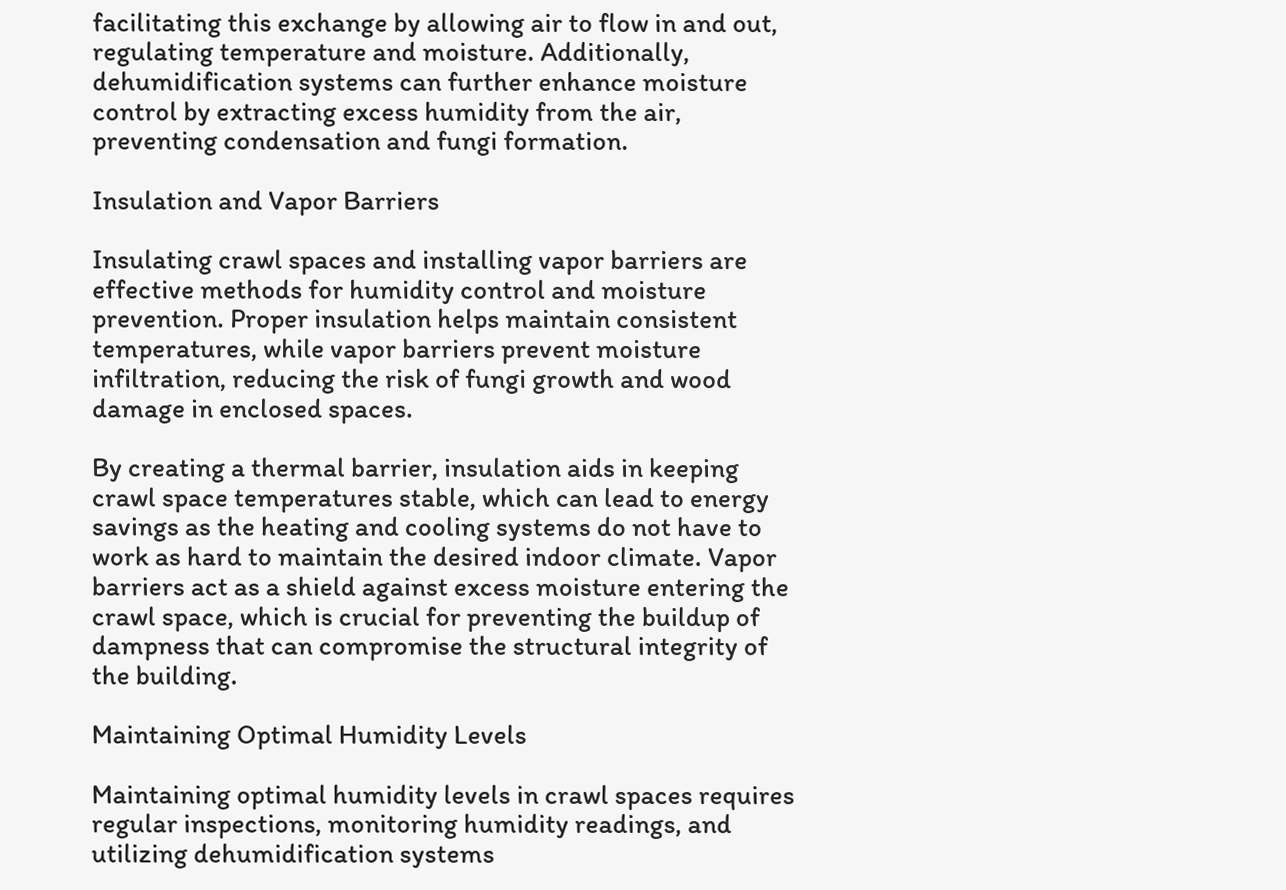facilitating this exchange by allowing air to flow in and out, regulating temperature and moisture. Additionally, dehumidification systems can further enhance moisture control by extracting excess humidity from the air, preventing condensation and fungi formation.

Insulation and Vapor Barriers

Insulating crawl spaces and installing vapor barriers are effective methods for humidity control and moisture prevention. Proper insulation helps maintain consistent temperatures, while vapor barriers prevent moisture infiltration, reducing the risk of fungi growth and wood damage in enclosed spaces.

By creating a thermal barrier, insulation aids in keeping crawl space temperatures stable, which can lead to energy savings as the heating and cooling systems do not have to work as hard to maintain the desired indoor climate. Vapor barriers act as a shield against excess moisture entering the crawl space, which is crucial for preventing the buildup of dampness that can compromise the structural integrity of the building.

Maintaining Optimal Humidity Levels

Maintaining optimal humidity levels in crawl spaces requires regular inspections, monitoring humidity readings, and utilizing dehumidification systems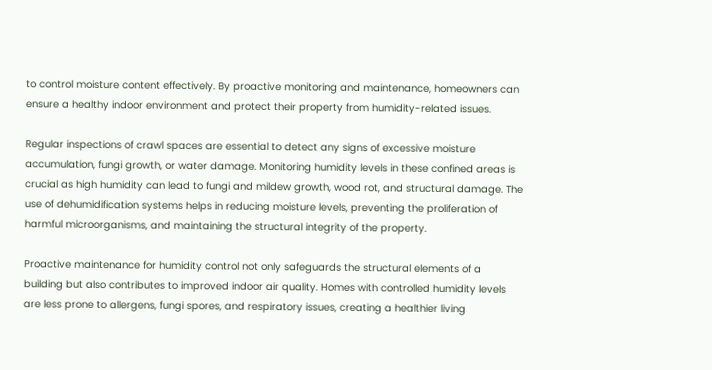to control moisture content effectively. By proactive monitoring and maintenance, homeowners can ensure a healthy indoor environment and protect their property from humidity-related issues.

Regular inspections of crawl spaces are essential to detect any signs of excessive moisture accumulation, fungi growth, or water damage. Monitoring humidity levels in these confined areas is crucial as high humidity can lead to fungi and mildew growth, wood rot, and structural damage. The use of dehumidification systems helps in reducing moisture levels, preventing the proliferation of harmful microorganisms, and maintaining the structural integrity of the property.

Proactive maintenance for humidity control not only safeguards the structural elements of a building but also contributes to improved indoor air quality. Homes with controlled humidity levels are less prone to allergens, fungi spores, and respiratory issues, creating a healthier living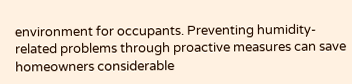environment for occupants. Preventing humidity-related problems through proactive measures can save homeowners considerable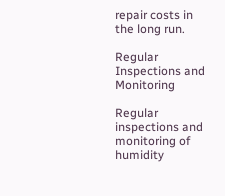repair costs in the long run.

Regular Inspections and Monitoring

Regular inspections and monitoring of humidity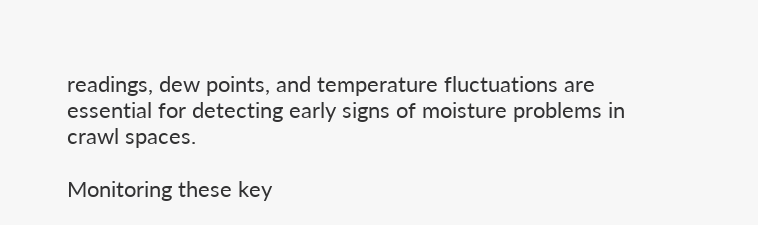readings, dew points, and temperature fluctuations are essential for detecting early signs of moisture problems in crawl spaces.

Monitoring these key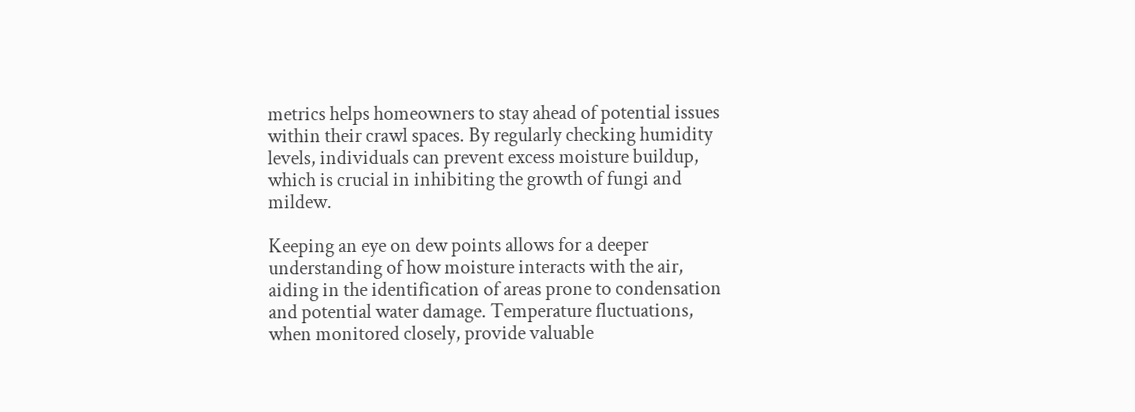metrics helps homeowners to stay ahead of potential issues within their crawl spaces. By regularly checking humidity levels, individuals can prevent excess moisture buildup, which is crucial in inhibiting the growth of fungi and mildew.

Keeping an eye on dew points allows for a deeper understanding of how moisture interacts with the air, aiding in the identification of areas prone to condensation and potential water damage. Temperature fluctuations, when monitored closely, provide valuable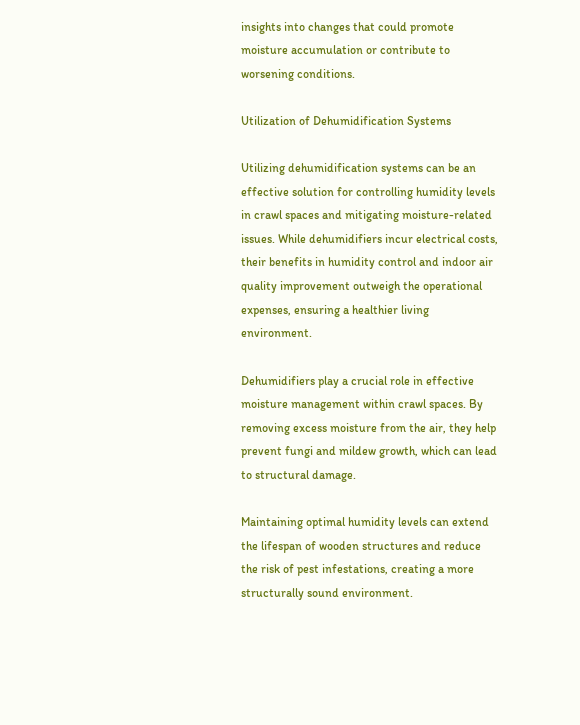insights into changes that could promote moisture accumulation or contribute to worsening conditions.

Utilization of Dehumidification Systems

Utilizing dehumidification systems can be an effective solution for controlling humidity levels in crawl spaces and mitigating moisture-related issues. While dehumidifiers incur electrical costs, their benefits in humidity control and indoor air quality improvement outweigh the operational expenses, ensuring a healthier living environment.

Dehumidifiers play a crucial role in effective moisture management within crawl spaces. By removing excess moisture from the air, they help prevent fungi and mildew growth, which can lead to structural damage.

Maintaining optimal humidity levels can extend the lifespan of wooden structures and reduce the risk of pest infestations, creating a more structurally sound environment.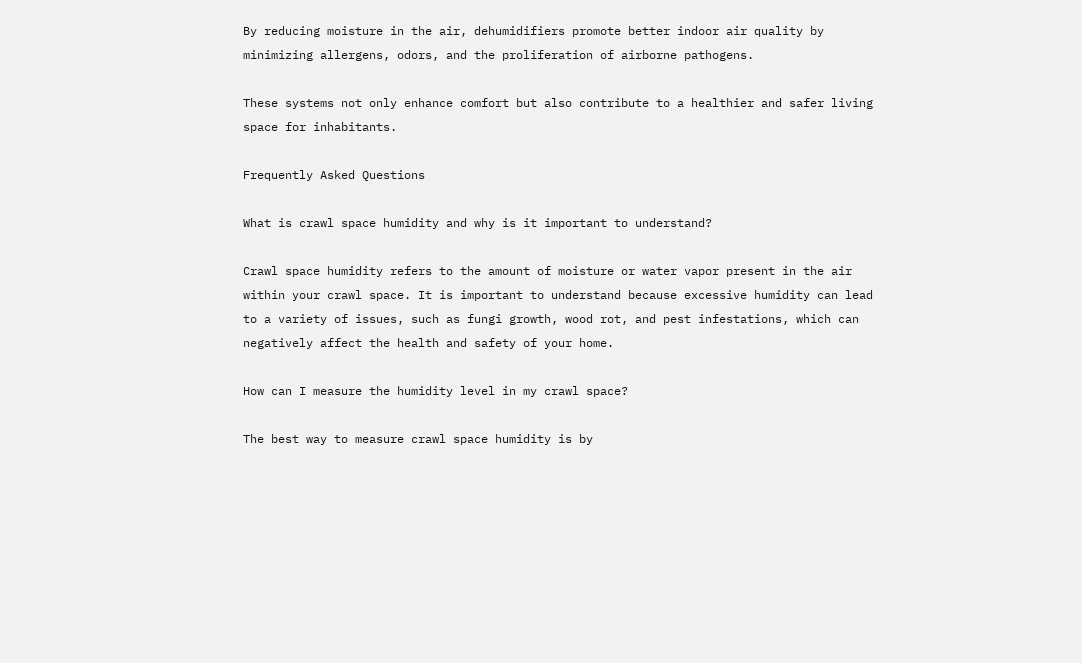By reducing moisture in the air, dehumidifiers promote better indoor air quality by minimizing allergens, odors, and the proliferation of airborne pathogens.

These systems not only enhance comfort but also contribute to a healthier and safer living space for inhabitants.

Frequently Asked Questions

What is crawl space humidity and why is it important to understand?

Crawl space humidity refers to the amount of moisture or water vapor present in the air within your crawl space. It is important to understand because excessive humidity can lead to a variety of issues, such as fungi growth, wood rot, and pest infestations, which can negatively affect the health and safety of your home.

How can I measure the humidity level in my crawl space?

The best way to measure crawl space humidity is by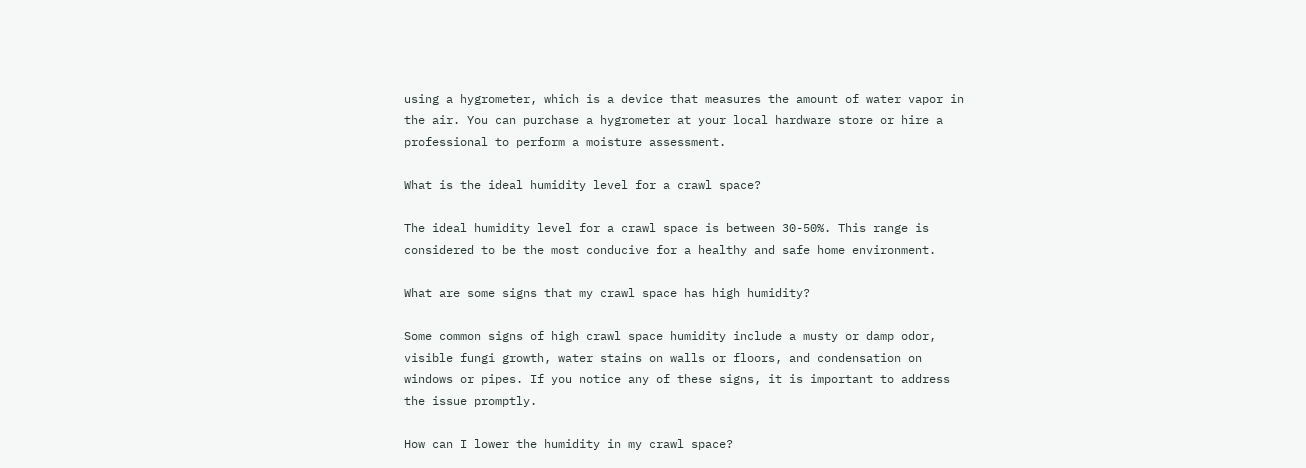using a hygrometer, which is a device that measures the amount of water vapor in the air. You can purchase a hygrometer at your local hardware store or hire a professional to perform a moisture assessment.

What is the ideal humidity level for a crawl space?

The ideal humidity level for a crawl space is between 30-50%. This range is considered to be the most conducive for a healthy and safe home environment.

What are some signs that my crawl space has high humidity?

Some common signs of high crawl space humidity include a musty or damp odor, visible fungi growth, water stains on walls or floors, and condensation on windows or pipes. If you notice any of these signs, it is important to address the issue promptly.

How can I lower the humidity in my crawl space?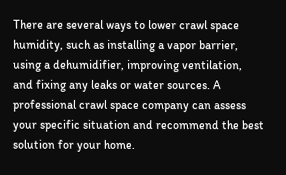There are several ways to lower crawl space humidity, such as installing a vapor barrier, using a dehumidifier, improving ventilation, and fixing any leaks or water sources. A professional crawl space company can assess your specific situation and recommend the best solution for your home.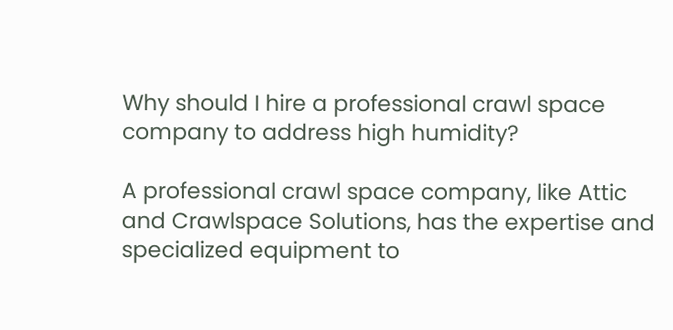Why should I hire a professional crawl space company to address high humidity?

A professional crawl space company, like Attic and Crawlspace Solutions, has the expertise and specialized equipment to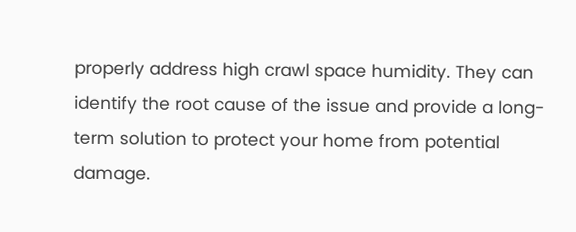properly address high crawl space humidity. They can identify the root cause of the issue and provide a long-term solution to protect your home from potential damage.